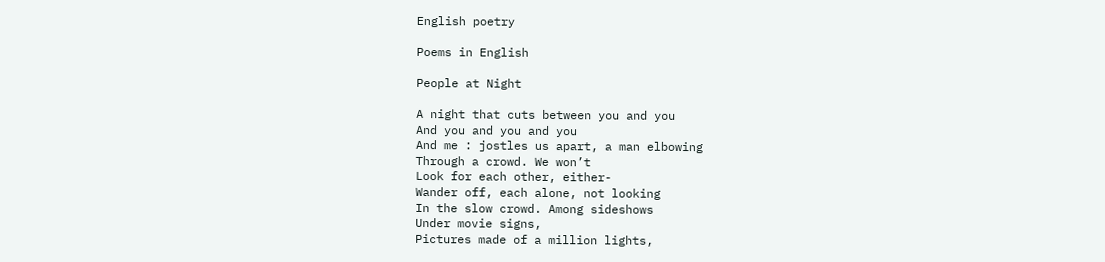English poetry

Poems in English

People at Night

A night that cuts between you and you
And you and you and you
And me : jostles us apart, a man elbowing
Through a crowd. We won’t
Look for each other, either-
Wander off, each alone, not looking
In the slow crowd. Among sideshows
Under movie signs,
Pictures made of a million lights,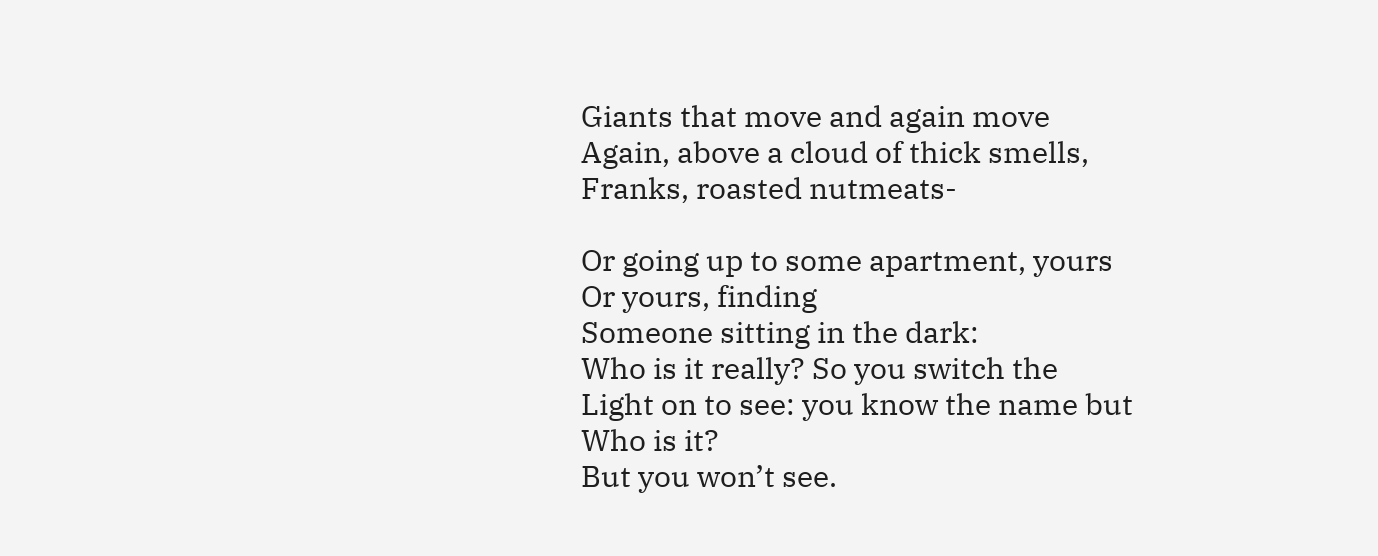Giants that move and again move
Again, above a cloud of thick smells,
Franks, roasted nutmeats-

Or going up to some apartment, yours
Or yours, finding
Someone sitting in the dark:
Who is it really? So you switch the
Light on to see: you know the name but
Who is it?
But you won’t see.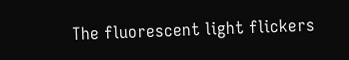The fluorescent light flickers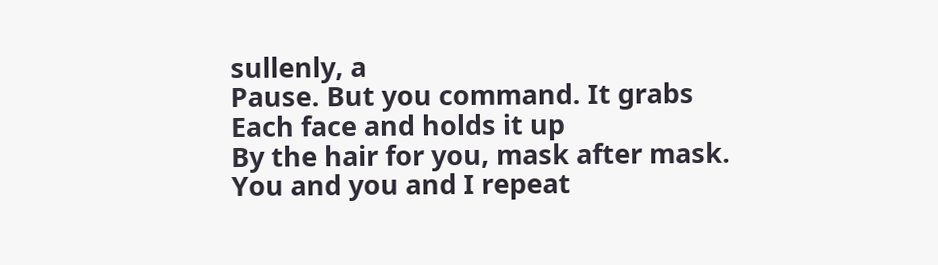sullenly, a
Pause. But you command. It grabs
Each face and holds it up
By the hair for you, mask after mask.
You and you and I repeat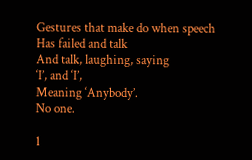Gestures that make do when speech
Has failed and talk
And talk, laughing, saying
‘I’, and ‘I’,
Meaning ‘Anybody’.
No one.

1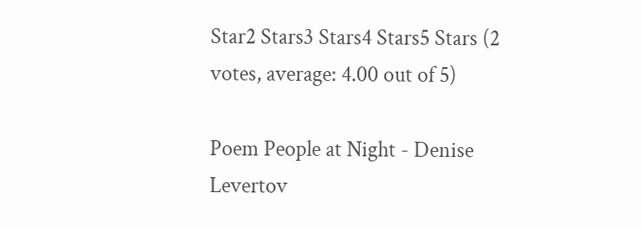Star2 Stars3 Stars4 Stars5 Stars (2 votes, average: 4.00 out of 5)

Poem People at Night - Denise Levertov